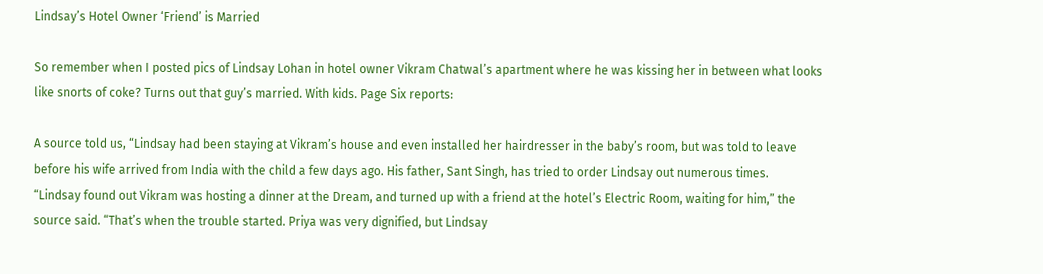Lindsay’s Hotel Owner ‘Friend’ is Married

So remember when I posted pics of Lindsay Lohan in hotel owner Vikram Chatwal’s apartment where he was kissing her in between what looks like snorts of coke? Turns out that guy’s married. With kids. Page Six reports:

A source told us, “Lindsay had been staying at Vikram’s house and even installed her hairdresser in the baby’s room, but was told to leave before his wife arrived from India with the child a few days ago. His father, Sant Singh, has tried to order Lindsay out numerous times.
“Lindsay found out Vikram was hosting a dinner at the Dream, and turned up with a friend at the hotel’s Electric Room, waiting for him,” the source said. “That’s when the trouble started. Priya was very dignified, but Lindsay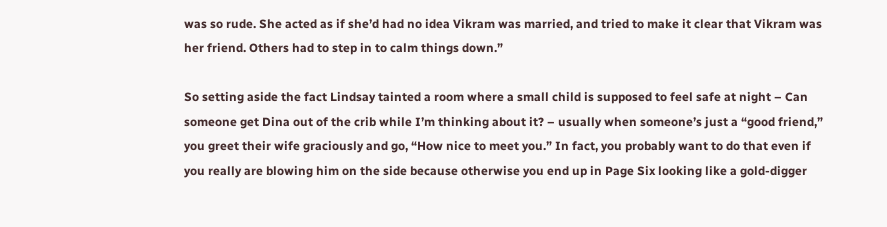was so rude. She acted as if she’d had no idea Vikram was married, and tried to make it clear that Vikram was her friend. Others had to step in to calm things down.”

So setting aside the fact Lindsay tainted a room where a small child is supposed to feel safe at night – Can someone get Dina out of the crib while I’m thinking about it? – usually when someone’s just a “good friend,” you greet their wife graciously and go, “How nice to meet you.” In fact, you probably want to do that even if you really are blowing him on the side because otherwise you end up in Page Six looking like a gold-digger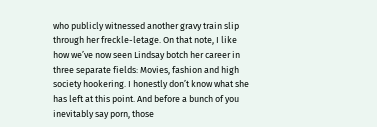who publicly witnessed another gravy train slip through her freckle-letage. On that note, I like how we’ve now seen Lindsay botch her career in three separate fields: Movies, fashion and high society hookering. I honestly don’t know what she has left at this point. And before a bunch of you inevitably say porn, those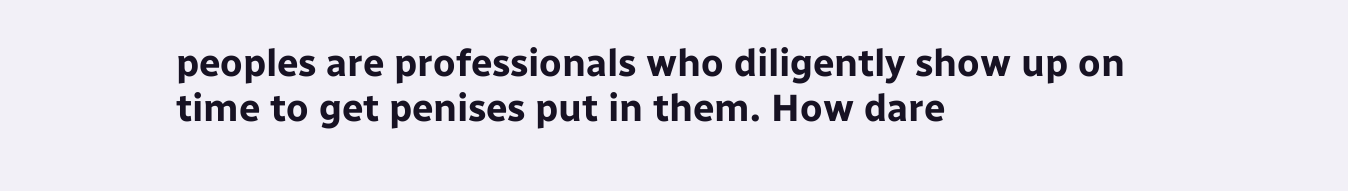peoples are professionals who diligently show up on time to get penises put in them. How dare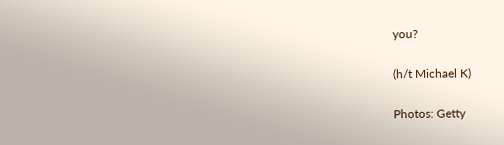you?

(h/t Michael K)

Photos: Getty